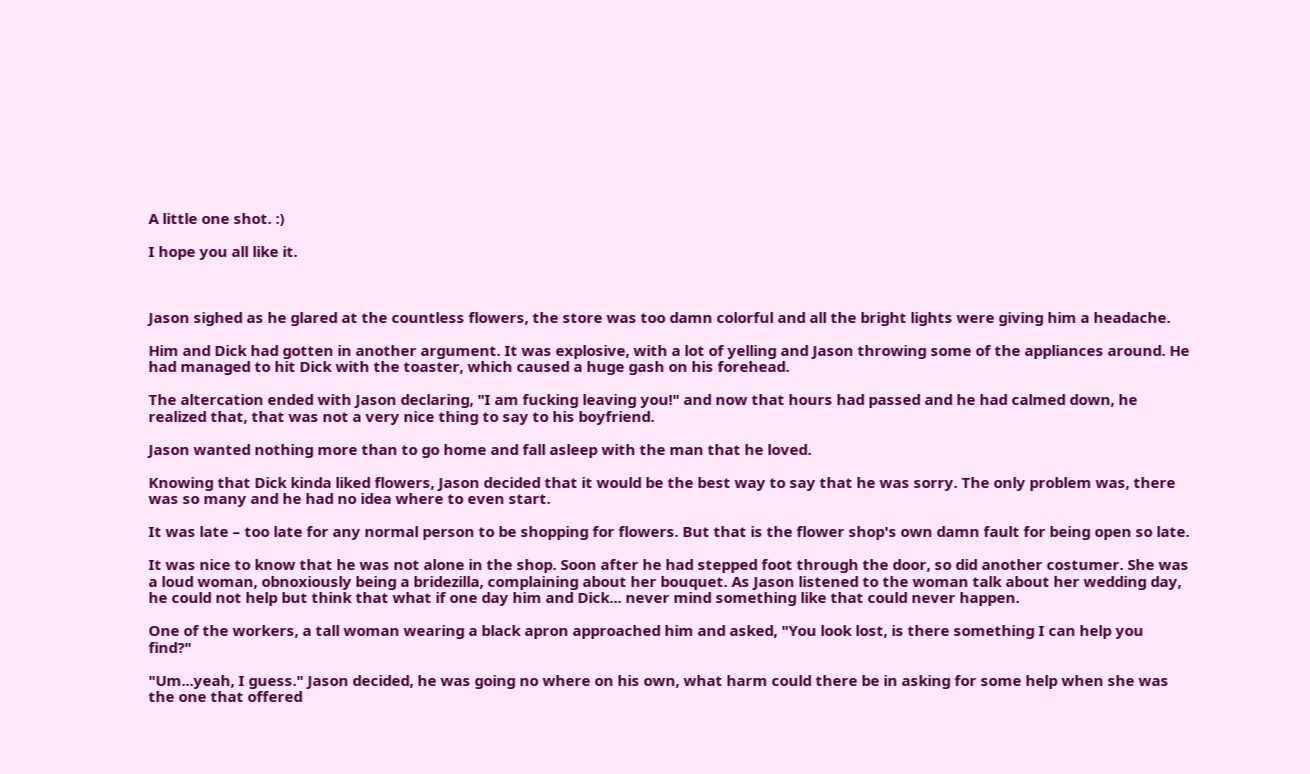A little one shot. :)

I hope you all like it.



Jason sighed as he glared at the countless flowers, the store was too damn colorful and all the bright lights were giving him a headache.

Him and Dick had gotten in another argument. It was explosive, with a lot of yelling and Jason throwing some of the appliances around. He had managed to hit Dick with the toaster, which caused a huge gash on his forehead.

The altercation ended with Jason declaring, "I am fucking leaving you!" and now that hours had passed and he had calmed down, he realized that, that was not a very nice thing to say to his boyfriend.

Jason wanted nothing more than to go home and fall asleep with the man that he loved.

Knowing that Dick kinda liked flowers, Jason decided that it would be the best way to say that he was sorry. The only problem was, there was so many and he had no idea where to even start.

It was late – too late for any normal person to be shopping for flowers. But that is the flower shop's own damn fault for being open so late.

It was nice to know that he was not alone in the shop. Soon after he had stepped foot through the door, so did another costumer. She was a loud woman, obnoxiously being a bridezilla, complaining about her bouquet. As Jason listened to the woman talk about her wedding day, he could not help but think that what if one day him and Dick... never mind something like that could never happen.

One of the workers, a tall woman wearing a black apron approached him and asked, "You look lost, is there something I can help you find?"

"Um...yeah, I guess." Jason decided, he was going no where on his own, what harm could there be in asking for some help when she was the one that offered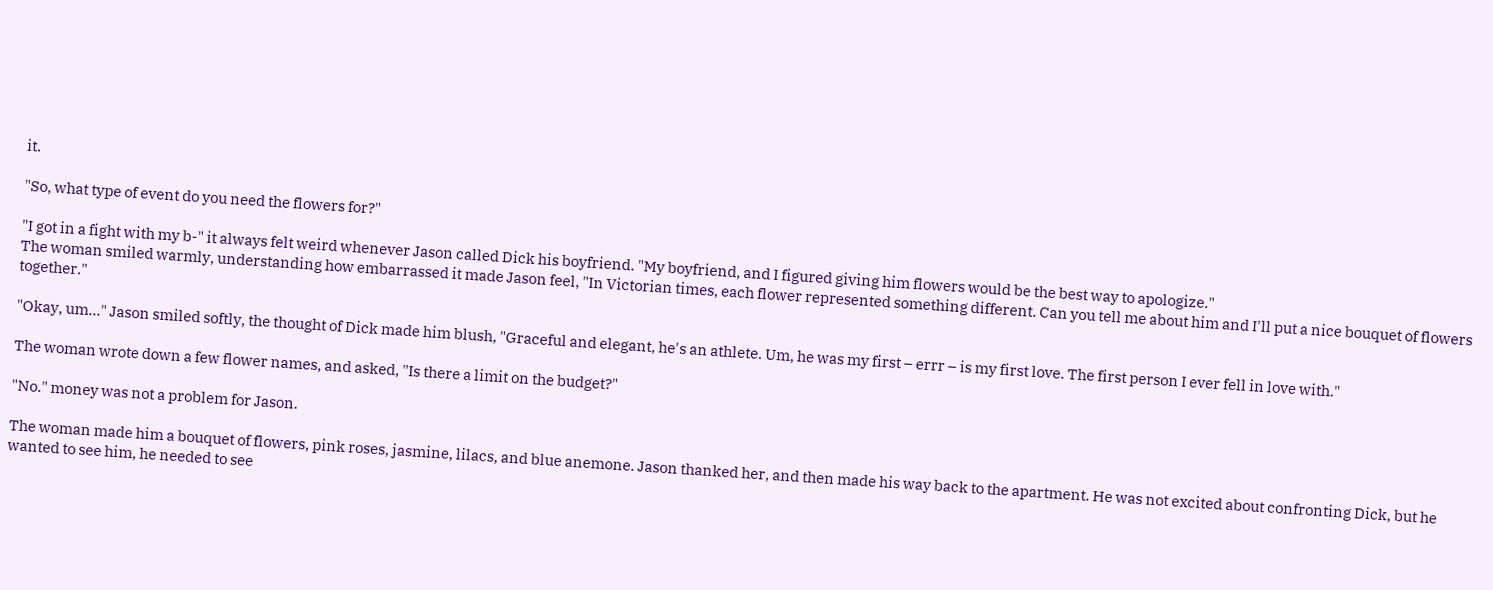it.

"So, what type of event do you need the flowers for?"

"I got in a fight with my b-" it always felt weird whenever Jason called Dick his boyfriend. "My boyfriend, and I figured giving him flowers would be the best way to apologize."
The woman smiled warmly, understanding how embarrassed it made Jason feel, "In Victorian times, each flower represented something different. Can you tell me about him and I'll put a nice bouquet of flowers together."

"Okay, um..." Jason smiled softly, the thought of Dick made him blush, "Graceful and elegant, he's an athlete. Um, he was my first – errr – is my first love. The first person I ever fell in love with."

The woman wrote down a few flower names, and asked, "Is there a limit on the budget?"

"No." money was not a problem for Jason.

The woman made him a bouquet of flowers, pink roses, jasmine, lilacs, and blue anemone. Jason thanked her, and then made his way back to the apartment. He was not excited about confronting Dick, but he wanted to see him, he needed to see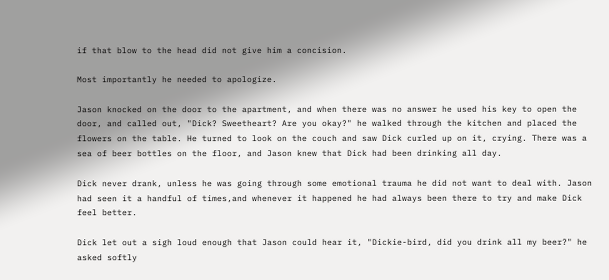if that blow to the head did not give him a concision.

Most importantly he needed to apologize.

Jason knocked on the door to the apartment, and when there was no answer he used his key to open the door, and called out, "Dick? Sweetheart? Are you okay?" he walked through the kitchen and placed the flowers on the table. He turned to look on the couch and saw Dick curled up on it, crying. There was a sea of beer bottles on the floor, and Jason knew that Dick had been drinking all day.

Dick never drank, unless he was going through some emotional trauma he did not want to deal with. Jason had seen it a handful of times,and whenever it happened he had always been there to try and make Dick feel better.

Dick let out a sigh loud enough that Jason could hear it, "Dickie-bird, did you drink all my beer?" he asked softly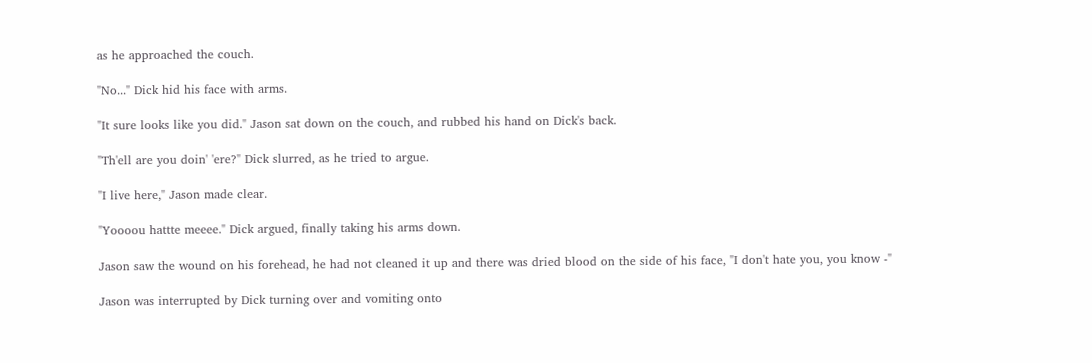as he approached the couch.

"No..." Dick hid his face with arms.

"It sure looks like you did." Jason sat down on the couch, and rubbed his hand on Dick's back.

"Th'ell are you doin' 'ere?" Dick slurred, as he tried to argue.

"I live here," Jason made clear.

"Yoooou hattte meeee." Dick argued, finally taking his arms down.

Jason saw the wound on his forehead, he had not cleaned it up and there was dried blood on the side of his face, "I don't hate you, you know -"

Jason was interrupted by Dick turning over and vomiting onto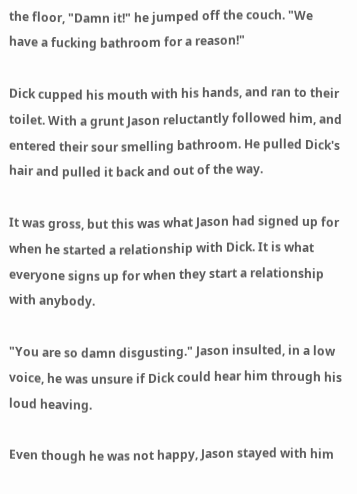the floor, "Damn it!" he jumped off the couch. "We have a fucking bathroom for a reason!"

Dick cupped his mouth with his hands, and ran to their toilet. With a grunt Jason reluctantly followed him, and entered their sour smelling bathroom. He pulled Dick's hair and pulled it back and out of the way.

It was gross, but this was what Jason had signed up for when he started a relationship with Dick. It is what everyone signs up for when they start a relationship with anybody.

"You are so damn disgusting." Jason insulted, in a low voice, he was unsure if Dick could hear him through his loud heaving.

Even though he was not happy, Jason stayed with him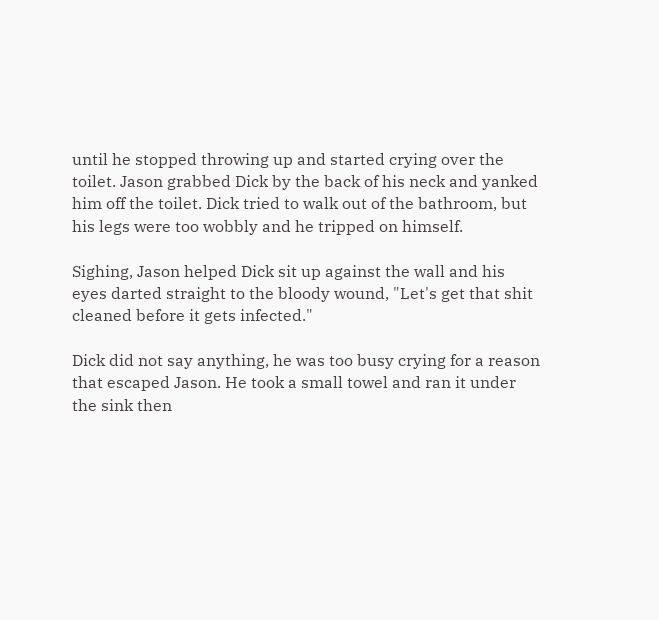until he stopped throwing up and started crying over the toilet. Jason grabbed Dick by the back of his neck and yanked him off the toilet. Dick tried to walk out of the bathroom, but his legs were too wobbly and he tripped on himself.

Sighing, Jason helped Dick sit up against the wall and his eyes darted straight to the bloody wound, "Let's get that shit cleaned before it gets infected."

Dick did not say anything, he was too busy crying for a reason that escaped Jason. He took a small towel and ran it under the sink then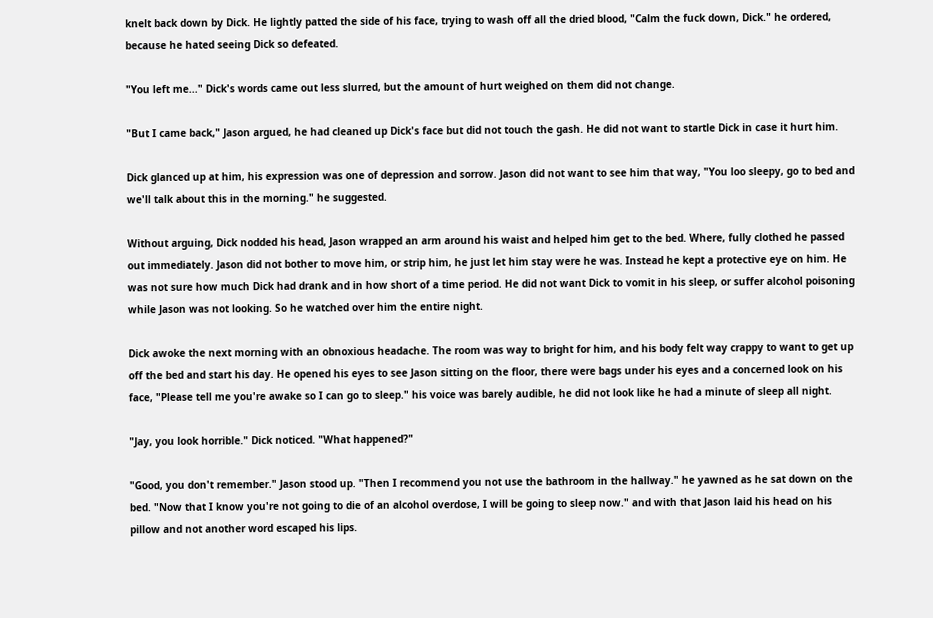knelt back down by Dick. He lightly patted the side of his face, trying to wash off all the dried blood, "Calm the fuck down, Dick." he ordered, because he hated seeing Dick so defeated.

"You left me..." Dick's words came out less slurred, but the amount of hurt weighed on them did not change.

"But I came back," Jason argued, he had cleaned up Dick's face but did not touch the gash. He did not want to startle Dick in case it hurt him.

Dick glanced up at him, his expression was one of depression and sorrow. Jason did not want to see him that way, "You loo sleepy, go to bed and we'll talk about this in the morning." he suggested.

Without arguing, Dick nodded his head, Jason wrapped an arm around his waist and helped him get to the bed. Where, fully clothed he passed out immediately. Jason did not bother to move him, or strip him, he just let him stay were he was. Instead he kept a protective eye on him. He was not sure how much Dick had drank and in how short of a time period. He did not want Dick to vomit in his sleep, or suffer alcohol poisoning while Jason was not looking. So he watched over him the entire night.

Dick awoke the next morning with an obnoxious headache. The room was way to bright for him, and his body felt way crappy to want to get up off the bed and start his day. He opened his eyes to see Jason sitting on the floor, there were bags under his eyes and a concerned look on his face, "Please tell me you're awake so I can go to sleep." his voice was barely audible, he did not look like he had a minute of sleep all night.

"Jay, you look horrible." Dick noticed. "What happened?"

"Good, you don't remember." Jason stood up. "Then I recommend you not use the bathroom in the hallway." he yawned as he sat down on the bed. "Now that I know you're not going to die of an alcohol overdose, I will be going to sleep now." and with that Jason laid his head on his pillow and not another word escaped his lips.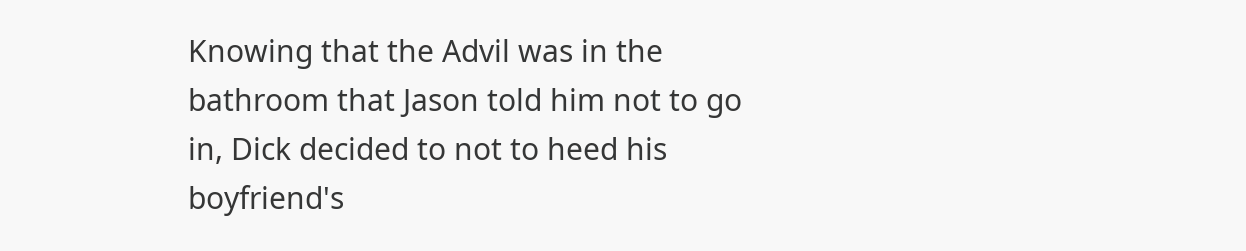Knowing that the Advil was in the bathroom that Jason told him not to go in, Dick decided to not to heed his boyfriend's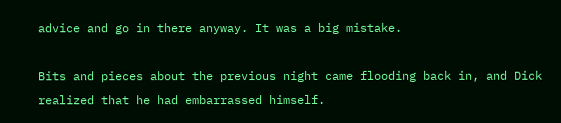advice and go in there anyway. It was a big mistake.

Bits and pieces about the previous night came flooding back in, and Dick realized that he had embarrassed himself.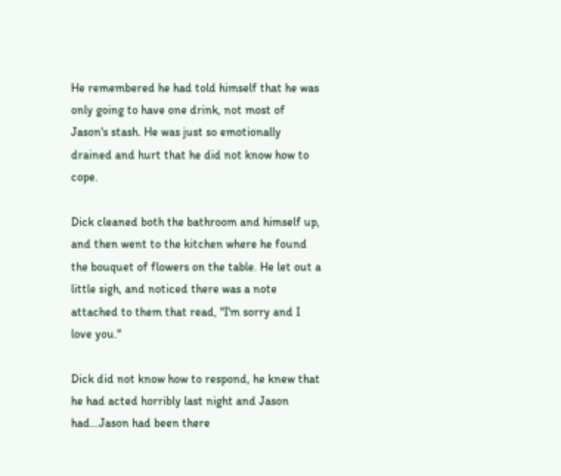He remembered he had told himself that he was only going to have one drink, not most of Jason's stash. He was just so emotionally drained and hurt that he did not know how to cope.

Dick cleaned both the bathroom and himself up, and then went to the kitchen where he found the bouquet of flowers on the table. He let out a little sigh, and noticed there was a note attached to them that read, "I'm sorry and I love you."

Dick did not know how to respond, he knew that he had acted horribly last night and Jason had...Jason had been there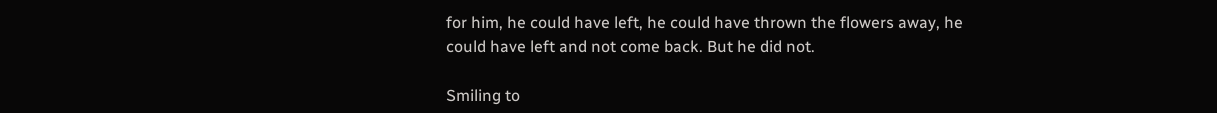for him, he could have left, he could have thrown the flowers away, he could have left and not come back. But he did not.

Smiling to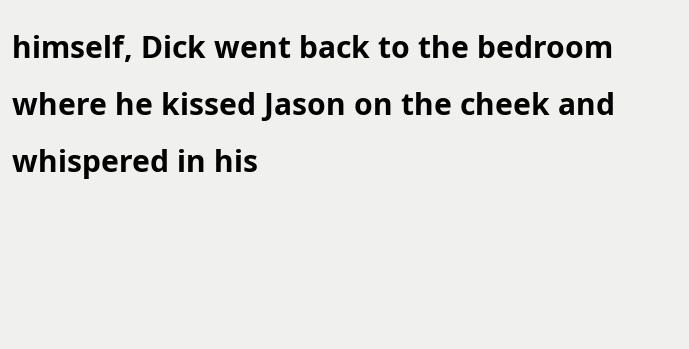himself, Dick went back to the bedroom where he kissed Jason on the cheek and whispered in his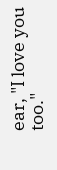ear, "I love you too."